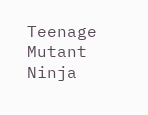Teenage Mutant Ninja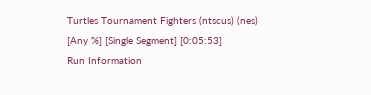Turtles Tournament Fighters (ntscus) (nes) [Any %] [Single Segment] [0:05:53]
Run Information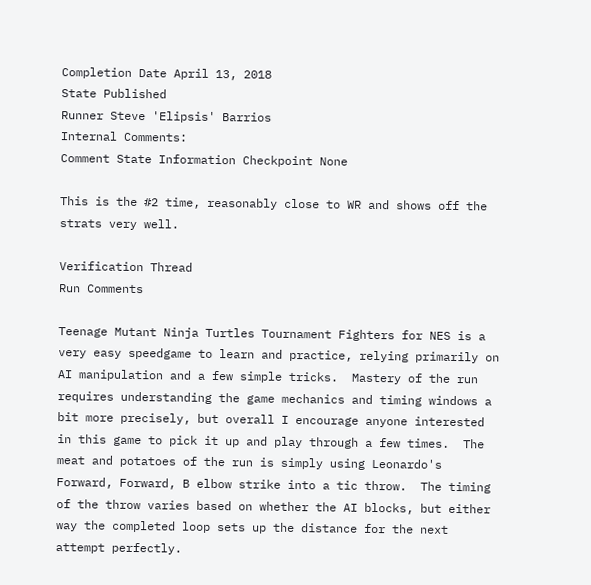Completion Date April 13, 2018
State Published
Runner Steve 'Elipsis' Barrios
Internal Comments:
Comment State Information Checkpoint None

This is the #2 time, reasonably close to WR and shows off the strats very well.

Verification Thread
Run Comments

Teenage Mutant Ninja Turtles Tournament Fighters for NES is a very easy speedgame to learn and practice, relying primarily on AI manipulation and a few simple tricks.  Mastery of the run requires understanding the game mechanics and timing windows a bit more precisely, but overall I encourage anyone interested in this game to pick it up and play through a few times.  The meat and potatoes of the run is simply using Leonardo's Forward, Forward, B elbow strike into a tic throw.  The timing of the throw varies based on whether the AI blocks, but either way the completed loop sets up the distance for the next attempt perfectly.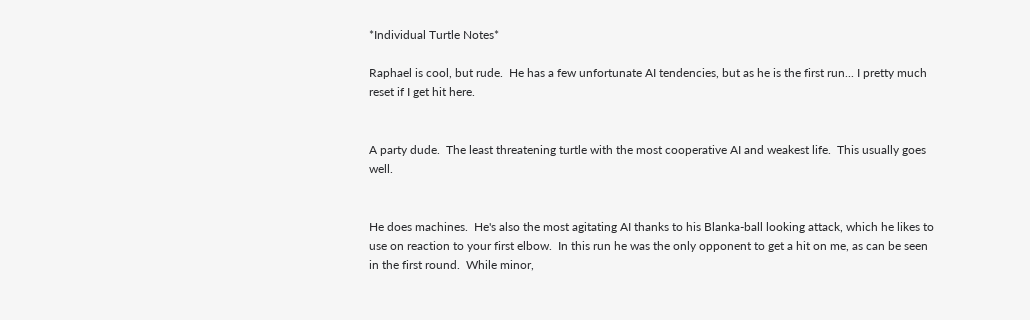*Individual Turtle Notes*

Raphael is cool, but rude.  He has a few unfortunate AI tendencies, but as he is the first run... I pretty much reset if I get hit here.


A party dude.  The least threatening turtle with the most cooperative AI and weakest life.  This usually goes well.


He does machines.  He's also the most agitating AI thanks to his Blanka-ball looking attack, which he likes to use on reaction to your first elbow.  In this run he was the only opponent to get a hit on me, as can be seen in the first round.  While minor,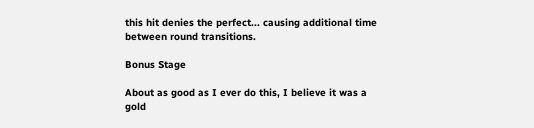this hit denies the perfect... causing additional time between round transitions.

Bonus Stage

About as good as I ever do this, I believe it was a gold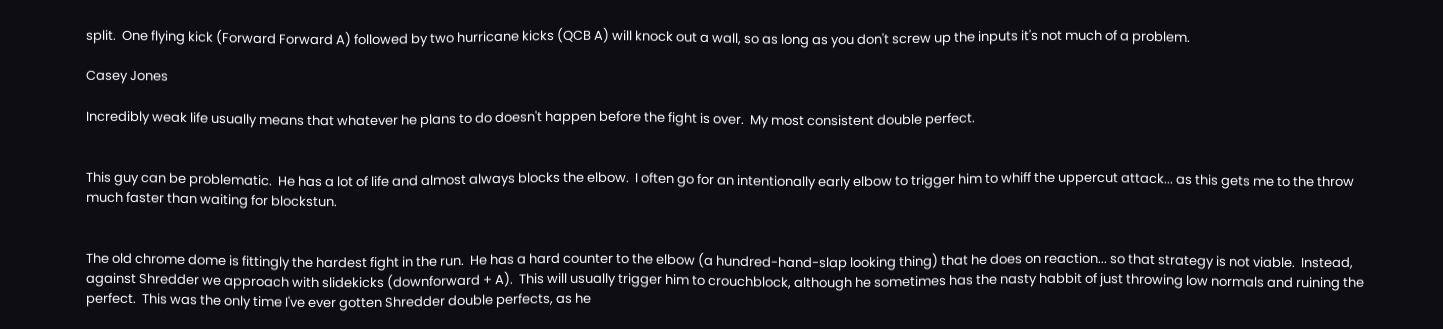split.  One flying kick (Forward Forward A) followed by two hurricane kicks (QCB A) will knock out a wall, so as long as you don't screw up the inputs it's not much of a problem.

Casey Jones

Incredibly weak life usually means that whatever he plans to do doesn't happen before the fight is over.  My most consistent double perfect.


This guy can be problematic.  He has a lot of life and almost always blocks the elbow.  I often go for an intentionally early elbow to trigger him to whiff the uppercut attack... as this gets me to the throw much faster than waiting for blockstun.


The old chrome dome is fittingly the hardest fight in the run.  He has a hard counter to the elbow (a hundred-hand-slap looking thing) that he does on reaction... so that strategy is not viable.  Instead, against Shredder we approach with slidekicks (downforward + A).  This will usually trigger him to crouchblock, although he sometimes has the nasty habbit of just throwing low normals and ruining the perfect.  This was the only time I've ever gotten Shredder double perfects, as he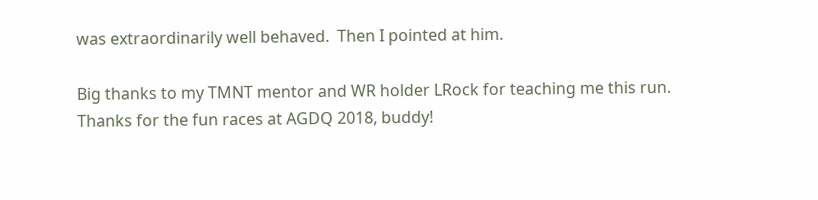was extraordinarily well behaved.  Then I pointed at him.

Big thanks to my TMNT mentor and WR holder LRock for teaching me this run.  Thanks for the fun races at AGDQ 2018, buddy!